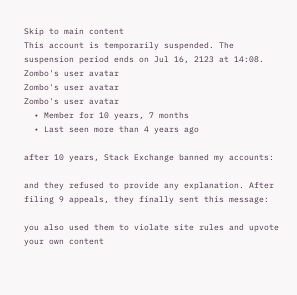Skip to main content
This account is temporarily suspended. The suspension period ends on Jul 16, 2123 at 14:08.
Zombo's user avatar
Zombo's user avatar
Zombo's user avatar
  • Member for 10 years, 7 months
  • Last seen more than 4 years ago

after 10 years, Stack Exchange banned my accounts:

and they refused to provide any explanation. After filing 9 appeals, they finally sent this message:

you also used them to violate site rules and upvote your own content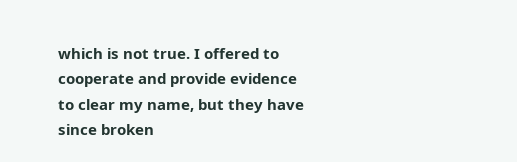which is not true. I offered to cooperate and provide evidence to clear my name, but they have since broken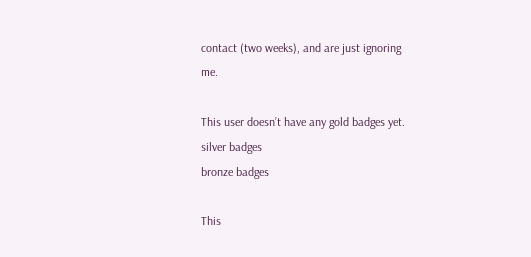contact (two weeks), and are just ignoring me.

This user doesn’t have any gold badges yet.
silver badges
bronze badges

This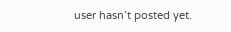user hasn’t posted yet.